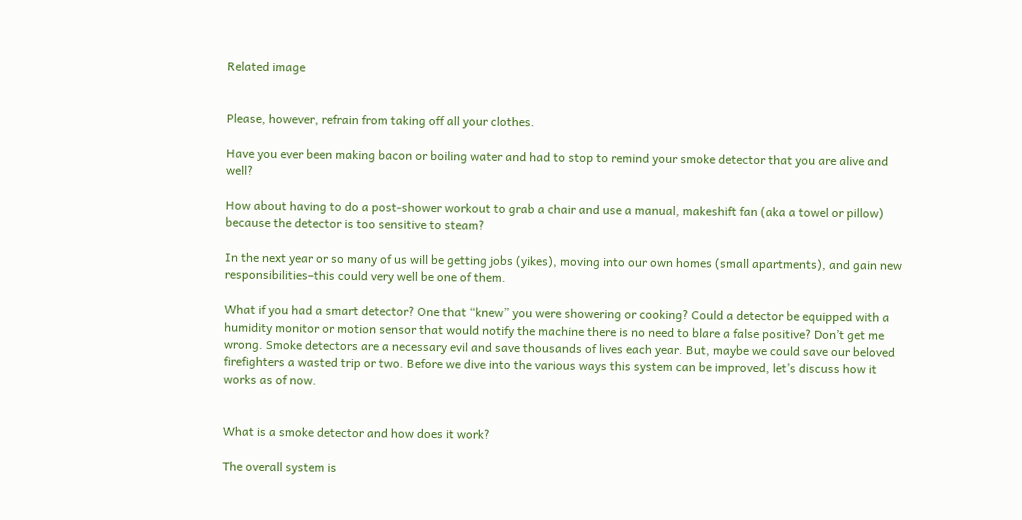Related image


Please, however, refrain from taking off all your clothes.

Have you ever been making bacon or boiling water and had to stop to remind your smoke detector that you are alive and well?

How about having to do a post-shower workout to grab a chair and use a manual, makeshift fan (aka a towel or pillow) because the detector is too sensitive to steam?

In the next year or so many of us will be getting jobs (yikes), moving into our own homes (small apartments), and gain new responsibilities–this could very well be one of them.

What if you had a smart detector? One that “knew” you were showering or cooking? Could a detector be equipped with a humidity monitor or motion sensor that would notify the machine there is no need to blare a false positive? Don’t get me wrong. Smoke detectors are a necessary evil and save thousands of lives each year. But, maybe we could save our beloved firefighters a wasted trip or two. Before we dive into the various ways this system can be improved, let’s discuss how it works as of now.


What is a smoke detector and how does it work?

The overall system is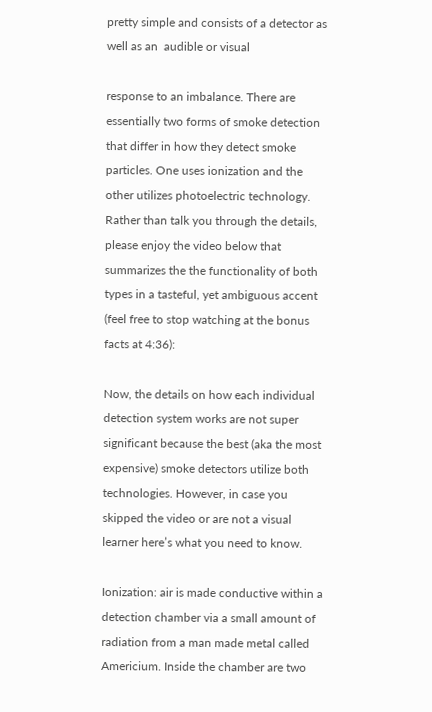pretty simple and consists of a detector as well as an  audible or visual

response to an imbalance. There are essentially two forms of smoke detection that differ in how they detect smoke particles. One uses ionization and the other utilizes photoelectric technology.  Rather than talk you through the details, please enjoy the video below that summarizes the the functionality of both types in a tasteful, yet ambiguous accent (feel free to stop watching at the bonus facts at 4:36):

Now, the details on how each individual detection system works are not super significant because the best (aka the most expensive) smoke detectors utilize both technologies. However, in case you skipped the video or are not a visual learner here’s what you need to know.

Ionization: air is made conductive within a detection chamber via a small amount of radiation from a man made metal called Americium. Inside the chamber are two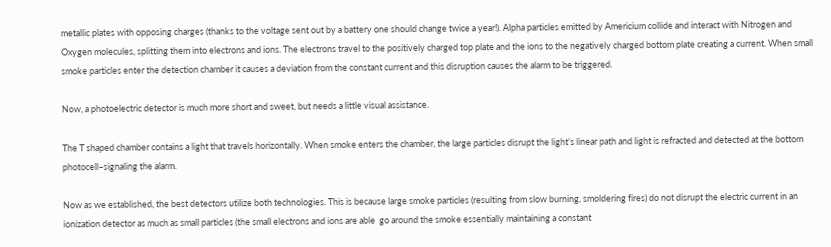metallic plates with opposing charges (thanks to the voltage sent out by a battery one should change twice a year!). Alpha particles emitted by Americium collide and interact with Nitrogen and Oxygen molecules, splitting them into electrons and ions. The electrons travel to the positively charged top plate and the ions to the negatively charged bottom plate creating a current. When small smoke particles enter the detection chamber it causes a deviation from the constant current and this disruption causes the alarm to be triggered.

Now, a photoelectric detector is much more short and sweet, but needs a little visual assistance.

The T shaped chamber contains a light that travels horizontally. When smoke enters the chamber, the large particles disrupt the light’s linear path and light is refracted and detected at the bottom photocell–signaling the alarm.

Now as we established, the best detectors utilize both technologies. This is because large smoke particles (resulting from slow burning, smoldering fires) do not disrupt the electric current in an ionization detector as much as small particles (the small electrons and ions are able  go around the smoke essentially maintaining a constant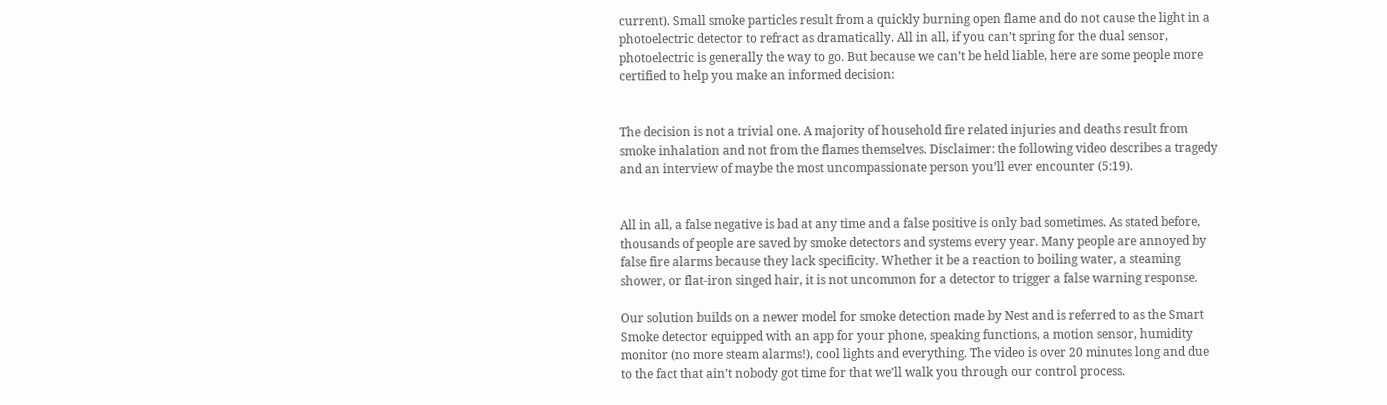current). Small smoke particles result from a quickly burning open flame and do not cause the light in a photoelectric detector to refract as dramatically. All in all, if you can’t spring for the dual sensor, photoelectric is generally the way to go. But because we can’t be held liable, here are some people more certified to help you make an informed decision:


The decision is not a trivial one. A majority of household fire related injuries and deaths result from smoke inhalation and not from the flames themselves. Disclaimer: the following video describes a tragedy and an interview of maybe the most uncompassionate person you’ll ever encounter (5:19).


All in all, a false negative is bad at any time and a false positive is only bad sometimes. As stated before, thousands of people are saved by smoke detectors and systems every year. Many people are annoyed by false fire alarms because they lack specificity. Whether it be a reaction to boiling water, a steaming shower, or flat-iron singed hair, it is not uncommon for a detector to trigger a false warning response.

Our solution builds on a newer model for smoke detection made by Nest and is referred to as the Smart Smoke detector equipped with an app for your phone, speaking functions, a motion sensor, humidity monitor (no more steam alarms!), cool lights and everything. The video is over 20 minutes long and due to the fact that ain’t nobody got time for that we’ll walk you through our control process.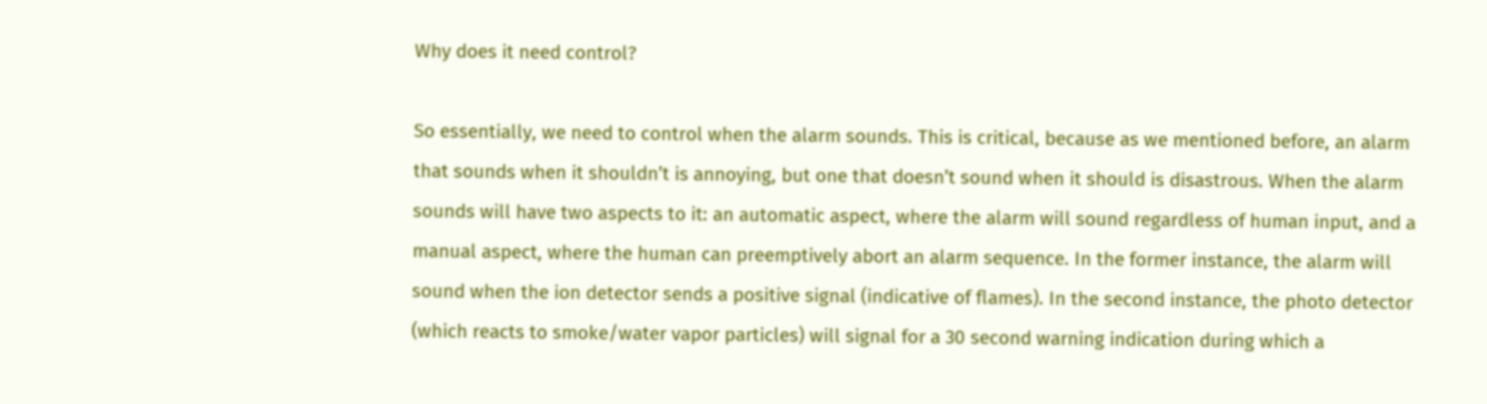Why does it need control?

So essentially, we need to control when the alarm sounds. This is critical, because as we mentioned before, an alarm that sounds when it shouldn’t is annoying, but one that doesn’t sound when it should is disastrous. When the alarm sounds will have two aspects to it: an automatic aspect, where the alarm will sound regardless of human input, and a manual aspect, where the human can preemptively abort an alarm sequence. In the former instance, the alarm will sound when the ion detector sends a positive signal (indicative of flames). In the second instance, the photo detector (which reacts to smoke/water vapor particles) will signal for a 30 second warning indication during which a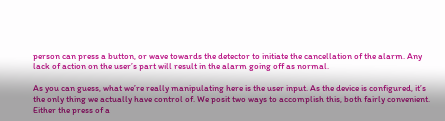person can press a button, or wave towards the detector to initiate the cancellation of the alarm. Any lack of action on the user’s part will result in the alarm going off as normal.

As you can guess, what we’re really manipulating here is the user input. As the device is configured, it’s the only thing we actually have control of. We posit two ways to accomplish this, both fairly convenient. Either the press of a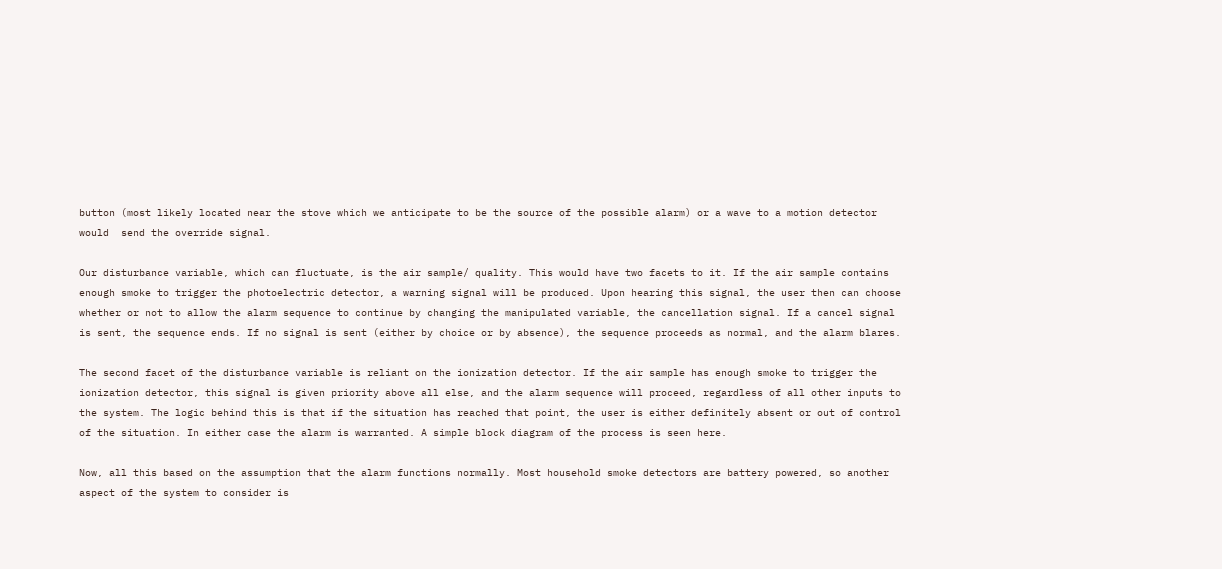button (most likely located near the stove which we anticipate to be the source of the possible alarm) or a wave to a motion detector would  send the override signal.

Our disturbance variable, which can fluctuate, is the air sample/ quality. This would have two facets to it. If the air sample contains enough smoke to trigger the photoelectric detector, a warning signal will be produced. Upon hearing this signal, the user then can choose whether or not to allow the alarm sequence to continue by changing the manipulated variable, the cancellation signal. If a cancel signal is sent, the sequence ends. If no signal is sent (either by choice or by absence), the sequence proceeds as normal, and the alarm blares.

The second facet of the disturbance variable is reliant on the ionization detector. If the air sample has enough smoke to trigger the ionization detector, this signal is given priority above all else, and the alarm sequence will proceed, regardless of all other inputs to the system. The logic behind this is that if the situation has reached that point, the user is either definitely absent or out of control of the situation. In either case the alarm is warranted. A simple block diagram of the process is seen here.

Now, all this based on the assumption that the alarm functions normally. Most household smoke detectors are battery powered, so another aspect of the system to consider is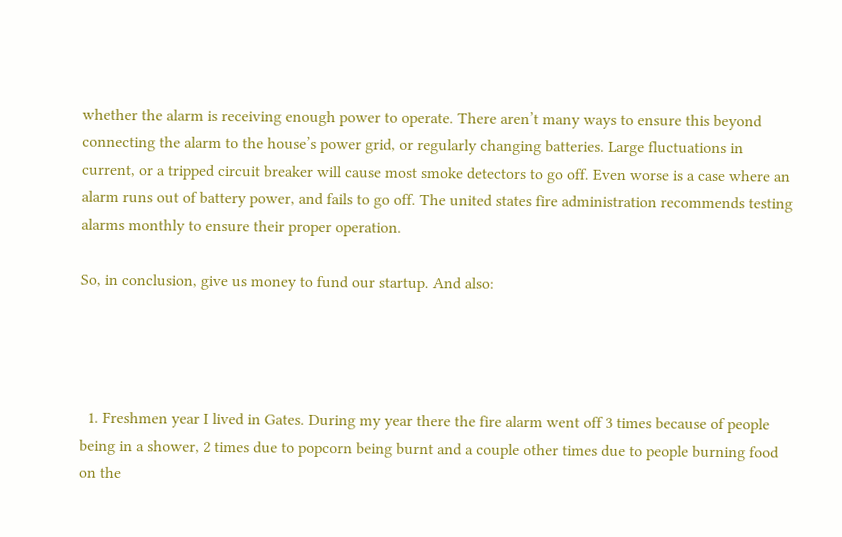whether the alarm is receiving enough power to operate. There aren’t many ways to ensure this beyond connecting the alarm to the house’s power grid, or regularly changing batteries. Large fluctuations in current, or a tripped circuit breaker will cause most smoke detectors to go off. Even worse is a case where an alarm runs out of battery power, and fails to go off. The united states fire administration recommends testing alarms monthly to ensure their proper operation.

So, in conclusion, give us money to fund our startup. And also:




  1. Freshmen year I lived in Gates. During my year there the fire alarm went off 3 times because of people being in a shower, 2 times due to popcorn being burnt and a couple other times due to people burning food on the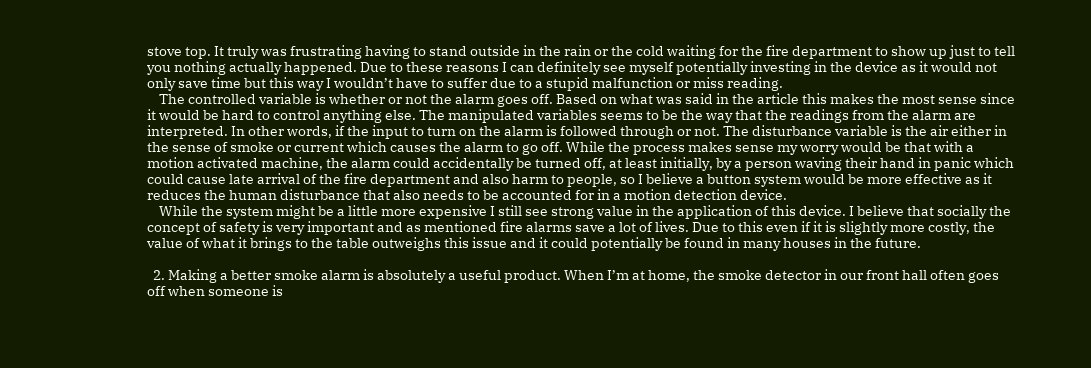stove top. It truly was frustrating having to stand outside in the rain or the cold waiting for the fire department to show up just to tell you nothing actually happened. Due to these reasons I can definitely see myself potentially investing in the device as it would not only save time but this way I wouldn’t have to suffer due to a stupid malfunction or miss reading.
    The controlled variable is whether or not the alarm goes off. Based on what was said in the article this makes the most sense since it would be hard to control anything else. The manipulated variables seems to be the way that the readings from the alarm are interpreted. In other words, if the input to turn on the alarm is followed through or not. The disturbance variable is the air either in the sense of smoke or current which causes the alarm to go off. While the process makes sense my worry would be that with a motion activated machine, the alarm could accidentally be turned off, at least initially, by a person waving their hand in panic which could cause late arrival of the fire department and also harm to people, so I believe a button system would be more effective as it reduces the human disturbance that also needs to be accounted for in a motion detection device.
    While the system might be a little more expensive I still see strong value in the application of this device. I believe that socially the concept of safety is very important and as mentioned fire alarms save a lot of lives. Due to this even if it is slightly more costly, the value of what it brings to the table outweighs this issue and it could potentially be found in many houses in the future.

  2. Making a better smoke alarm is absolutely a useful product. When I’m at home, the smoke detector in our front hall often goes off when someone is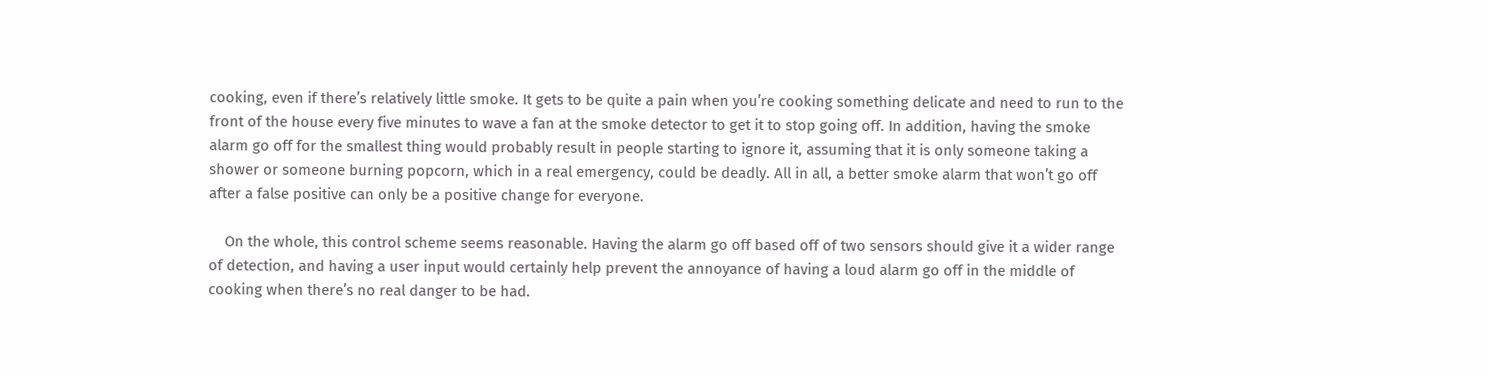cooking, even if there’s relatively little smoke. It gets to be quite a pain when you’re cooking something delicate and need to run to the front of the house every five minutes to wave a fan at the smoke detector to get it to stop going off. In addition, having the smoke alarm go off for the smallest thing would probably result in people starting to ignore it, assuming that it is only someone taking a shower or someone burning popcorn, which in a real emergency, could be deadly. All in all, a better smoke alarm that won’t go off after a false positive can only be a positive change for everyone.

    On the whole, this control scheme seems reasonable. Having the alarm go off based off of two sensors should give it a wider range of detection, and having a user input would certainly help prevent the annoyance of having a loud alarm go off in the middle of cooking when there’s no real danger to be had.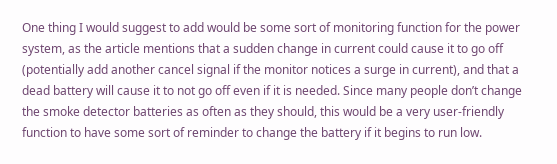One thing I would suggest to add would be some sort of monitoring function for the power system, as the article mentions that a sudden change in current could cause it to go off (potentially add another cancel signal if the monitor notices a surge in current), and that a dead battery will cause it to not go off even if it is needed. Since many people don’t change the smoke detector batteries as often as they should, this would be a very user-friendly function to have some sort of reminder to change the battery if it begins to run low.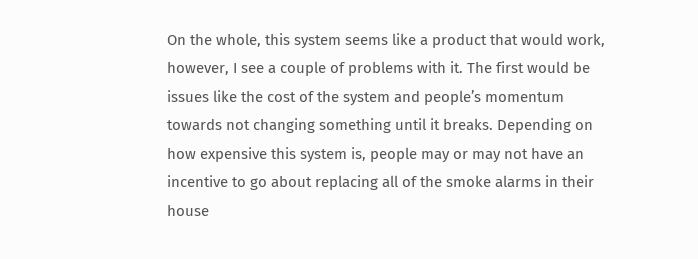On the whole, this system seems like a product that would work, however, I see a couple of problems with it. The first would be issues like the cost of the system and people’s momentum towards not changing something until it breaks. Depending on how expensive this system is, people may or may not have an incentive to go about replacing all of the smoke alarms in their house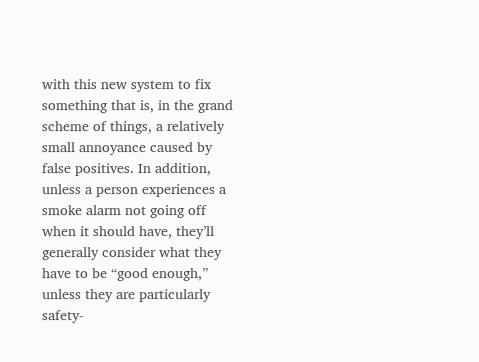with this new system to fix something that is, in the grand scheme of things, a relatively small annoyance caused by false positives. In addition, unless a person experiences a smoke alarm not going off when it should have, they’ll generally consider what they have to be “good enough,” unless they are particularly safety-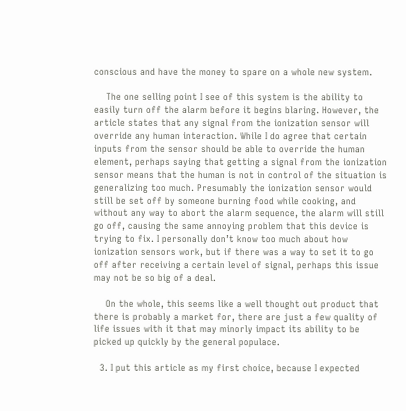conscious and have the money to spare on a whole new system.

    The one selling point I see of this system is the ability to easily turn off the alarm before it begins blaring. However, the article states that any signal from the ionization sensor will override any human interaction. While I do agree that certain inputs from the sensor should be able to override the human element, perhaps saying that getting a signal from the ionization sensor means that the human is not in control of the situation is generalizing too much. Presumably the ionization sensor would still be set off by someone burning food while cooking, and without any way to abort the alarm sequence, the alarm will still go off, causing the same annoying problem that this device is trying to fix. I personally don’t know too much about how ionization sensors work, but if there was a way to set it to go off after receiving a certain level of signal, perhaps this issue may not be so big of a deal.

    On the whole, this seems like a well thought out product that there is probably a market for, there are just a few quality of life issues with it that may minorly impact its ability to be picked up quickly by the general populace.

  3. I put this article as my first choice, because I expected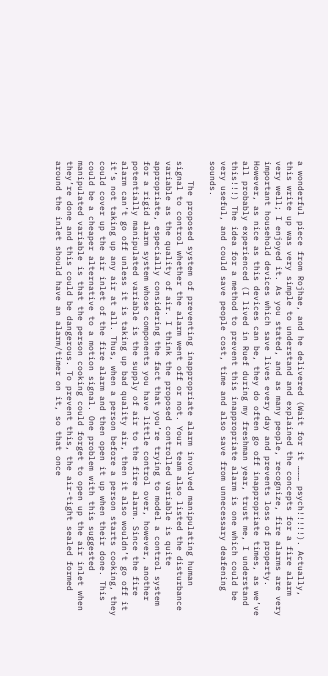a wonderful piece from Rojhae, and he delivered (Wait for it ……… psych!!!!!). Actually, this write up was very simple to understand and explained the concepts for a fire alarm very well; I enjoyed it. As you stated, and as many people, recognize, fire alarms are very important household devices which save lives every day and prevents loss of property. However, as nice as this devices can be, they do often go off inappropriate times, as we’ve all probably experienced (I lived in Ruef during my freshman year, trust me, I understand this!!!) The idea for a method to prevent this inappropriate alarm is one which could be very useful, and could save people cost, time and also save from unnecessary deafening sounds.

    The proposed system of preventing inappropriate alarm involved manipulating human signal to control whether the alarm went off or not. Your team also listed the disturbance variable as the quality of air. I think the proposed controlled variable is quite appropriate, especially considering the fact that you’re trying to model a control system for a rigid alarm system whose components you have little control over, however, another potentially manipulated variable is the supply of air to the fire alarm. Since the fire alarm can’t go off unless it is taking up bad quality air, then it also wouldn’t go off it it’s not taking up any air at all. Thus, when a person before a person starts cooking, they could cover up the air inlet of the fire alarm and then open it up when their done. This could be a cheaper alternative to a motion signal. One problem with this suggested manipulated variable is that the person cooking could forget to open up the air inlet when they’re done and this could be dangerous. To prevent this, the air-tight sealed formed around the inlet should have an alarm/timer on it, so that once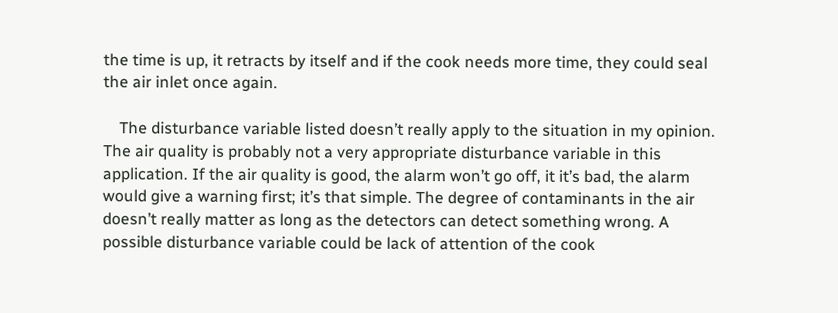the time is up, it retracts by itself and if the cook needs more time, they could seal the air inlet once again.

    The disturbance variable listed doesn’t really apply to the situation in my opinion. The air quality is probably not a very appropriate disturbance variable in this application. If the air quality is good, the alarm won’t go off, it it’s bad, the alarm would give a warning first; it’s that simple. The degree of contaminants in the air doesn’t really matter as long as the detectors can detect something wrong. A possible disturbance variable could be lack of attention of the cook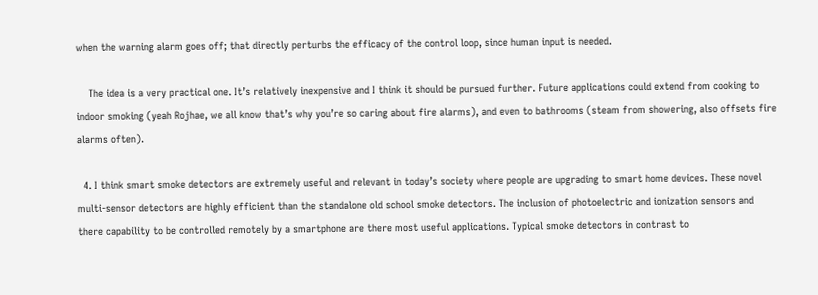when the warning alarm goes off; that directly perturbs the efficacy of the control loop, since human input is needed.

    The idea is a very practical one. It’s relatively inexpensive and I think it should be pursued further. Future applications could extend from cooking to indoor smoking (yeah Rojhae, we all know that’s why you’re so caring about fire alarms), and even to bathrooms (steam from showering, also offsets fire alarms often).

  4. I think smart smoke detectors are extremely useful and relevant in today’s society where people are upgrading to smart home devices. These novel multi-sensor detectors are highly efficient than the standalone old school smoke detectors. The inclusion of photoelectric and ionization sensors and there capability to be controlled remotely by a smartphone are there most useful applications. Typical smoke detectors in contrast to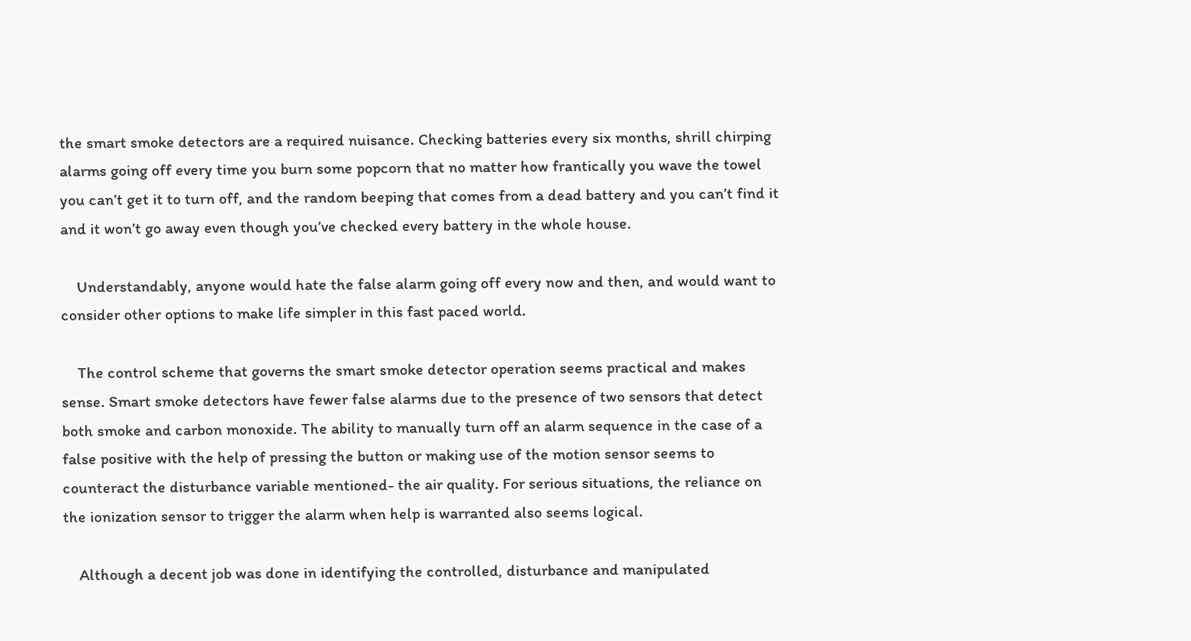the smart smoke detectors are a required nuisance. Checking batteries every six months, shrill chirping alarms going off every time you burn some popcorn that no matter how frantically you wave the towel you can’t get it to turn off, and the random beeping that comes from a dead battery and you can’t find it and it won’t go away even though you’ve checked every battery in the whole house.

    Understandably, anyone would hate the false alarm going off every now and then, and would want to consider other options to make life simpler in this fast paced world.

    The control scheme that governs the smart smoke detector operation seems practical and makes sense. Smart smoke detectors have fewer false alarms due to the presence of two sensors that detect both smoke and carbon monoxide. The ability to manually turn off an alarm sequence in the case of a false positive with the help of pressing the button or making use of the motion sensor seems to counteract the disturbance variable mentioned- the air quality. For serious situations, the reliance on the ionization sensor to trigger the alarm when help is warranted also seems logical.

    Although a decent job was done in identifying the controlled, disturbance and manipulated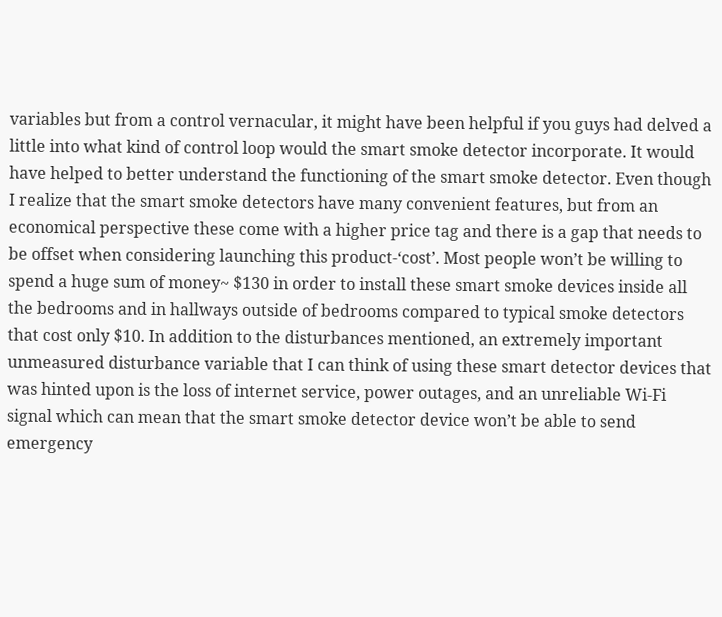variables but from a control vernacular, it might have been helpful if you guys had delved a little into what kind of control loop would the smart smoke detector incorporate. It would have helped to better understand the functioning of the smart smoke detector. Even though I realize that the smart smoke detectors have many convenient features, but from an economical perspective these come with a higher price tag and there is a gap that needs to be offset when considering launching this product-‘cost’. Most people won’t be willing to spend a huge sum of money~ $130 in order to install these smart smoke devices inside all the bedrooms and in hallways outside of bedrooms compared to typical smoke detectors that cost only $10. In addition to the disturbances mentioned, an extremely important unmeasured disturbance variable that I can think of using these smart detector devices that was hinted upon is the loss of internet service, power outages, and an unreliable Wi-Fi signal which can mean that the smart smoke detector device won’t be able to send emergency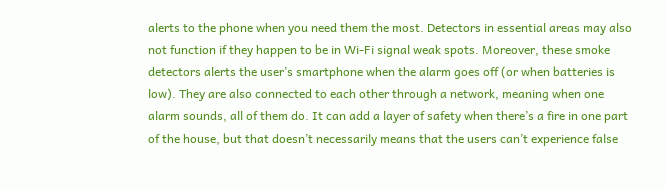alerts to the phone when you need them the most. Detectors in essential areas may also not function if they happen to be in Wi-Fi signal weak spots. Moreover, these smoke detectors alerts the user’s smartphone when the alarm goes off (or when batteries is low). They are also connected to each other through a network, meaning when one alarm sounds, all of them do. It can add a layer of safety when there’s a fire in one part of the house, but that doesn’t necessarily means that the users can’t experience false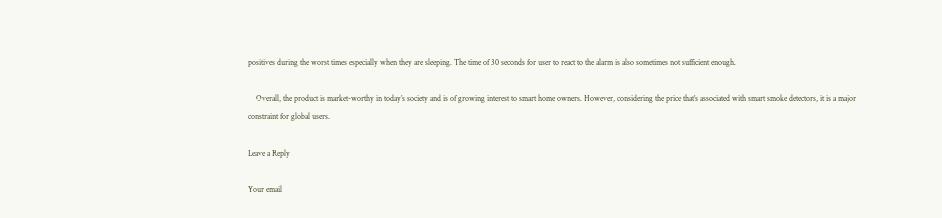positives during the worst times especially when they are sleeping. The time of 30 seconds for user to react to the alarm is also sometimes not sufficient enough.

    Overall, the product is market-worthy in today’s society and is of growing interest to smart home owners. However, considering the price that’s associated with smart smoke detectors, it is a major constraint for global users.

Leave a Reply

Your email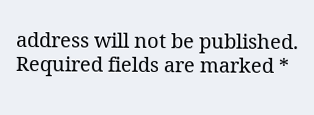address will not be published. Required fields are marked *